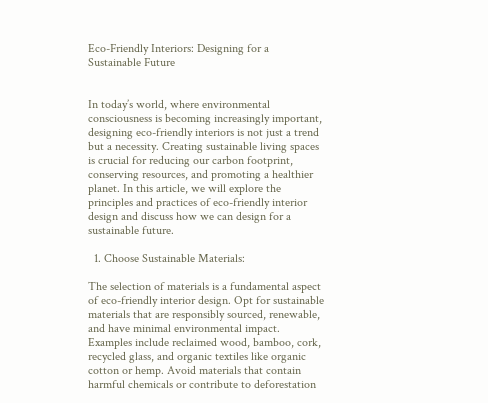Eco-Friendly Interiors: Designing for a Sustainable Future


In today’s world, where environmental consciousness is becoming increasingly important, designing eco-friendly interiors is not just a trend but a necessity. Creating sustainable living spaces is crucial for reducing our carbon footprint, conserving resources, and promoting a healthier planet. In this article, we will explore the principles and practices of eco-friendly interior design and discuss how we can design for a sustainable future.

  1. Choose Sustainable Materials:

The selection of materials is a fundamental aspect of eco-friendly interior design. Opt for sustainable materials that are responsibly sourced, renewable, and have minimal environmental impact. Examples include reclaimed wood, bamboo, cork, recycled glass, and organic textiles like organic cotton or hemp. Avoid materials that contain harmful chemicals or contribute to deforestation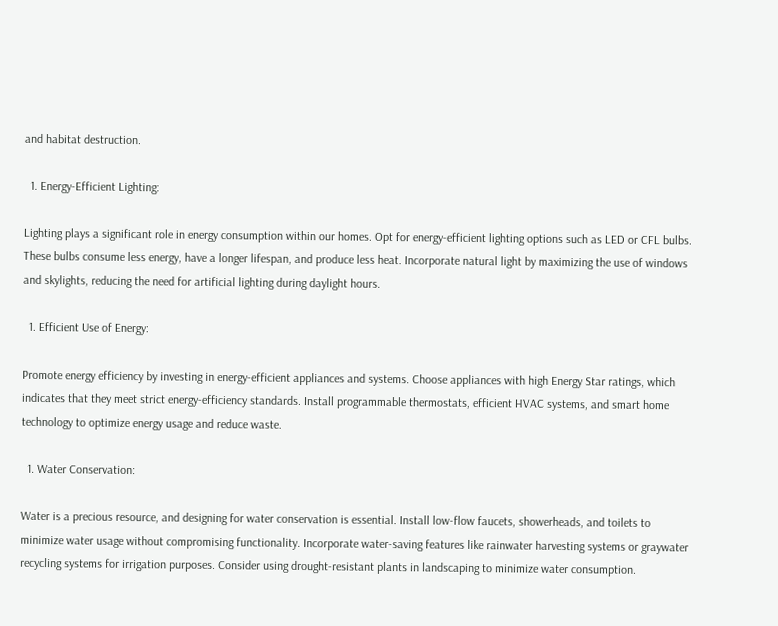and habitat destruction.

  1. Energy-Efficient Lighting:

Lighting plays a significant role in energy consumption within our homes. Opt for energy-efficient lighting options such as LED or CFL bulbs. These bulbs consume less energy, have a longer lifespan, and produce less heat. Incorporate natural light by maximizing the use of windows and skylights, reducing the need for artificial lighting during daylight hours.

  1. Efficient Use of Energy:

Promote energy efficiency by investing in energy-efficient appliances and systems. Choose appliances with high Energy Star ratings, which indicates that they meet strict energy-efficiency standards. Install programmable thermostats, efficient HVAC systems, and smart home technology to optimize energy usage and reduce waste.

  1. Water Conservation:

Water is a precious resource, and designing for water conservation is essential. Install low-flow faucets, showerheads, and toilets to minimize water usage without compromising functionality. Incorporate water-saving features like rainwater harvesting systems or graywater recycling systems for irrigation purposes. Consider using drought-resistant plants in landscaping to minimize water consumption.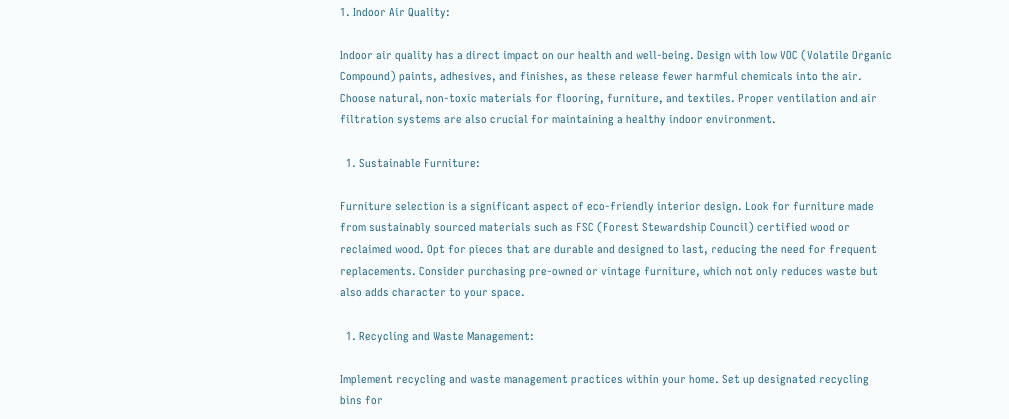1. Indoor Air Quality:

Indoor air quality has a direct impact on our health and well-being. Design with low VOC (Volatile Organic Compound) paints, adhesives, and finishes, as these release fewer harmful chemicals into the air. Choose natural, non-toxic materials for flooring, furniture, and textiles. Proper ventilation and air filtration systems are also crucial for maintaining a healthy indoor environment.

  1. Sustainable Furniture:

Furniture selection is a significant aspect of eco-friendly interior design. Look for furniture made from sustainably sourced materials such as FSC (Forest Stewardship Council) certified wood or reclaimed wood. Opt for pieces that are durable and designed to last, reducing the need for frequent replacements. Consider purchasing pre-owned or vintage furniture, which not only reduces waste but also adds character to your space.

  1. Recycling and Waste Management:

Implement recycling and waste management practices within your home. Set up designated recycling bins for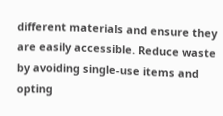different materials and ensure they are easily accessible. Reduce waste by avoiding single-use items and opting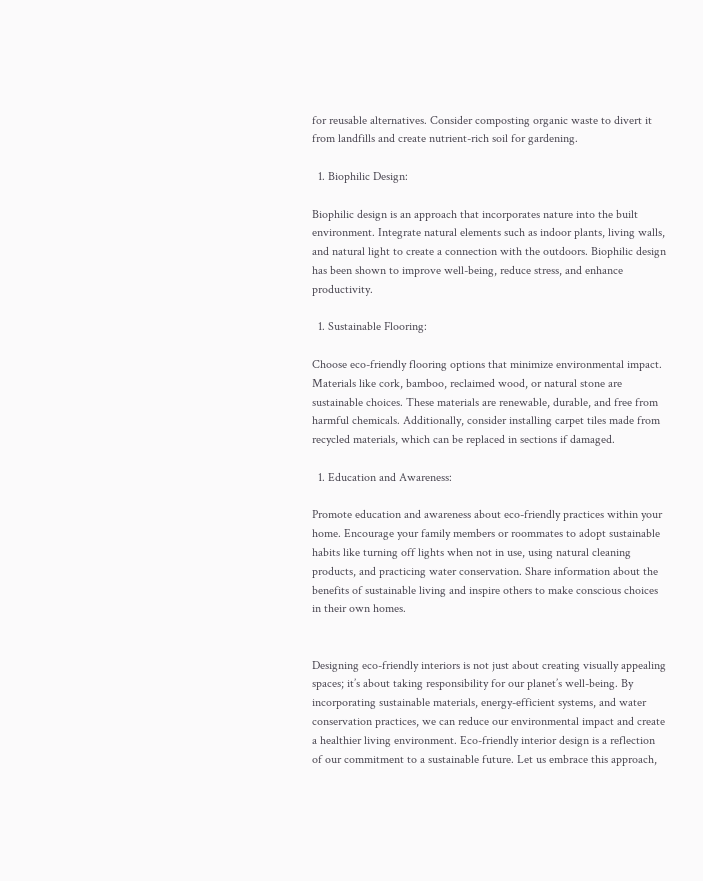for reusable alternatives. Consider composting organic waste to divert it from landfills and create nutrient-rich soil for gardening.

  1. Biophilic Design:

Biophilic design is an approach that incorporates nature into the built environment. Integrate natural elements such as indoor plants, living walls, and natural light to create a connection with the outdoors. Biophilic design has been shown to improve well-being, reduce stress, and enhance productivity.

  1. Sustainable Flooring:

Choose eco-friendly flooring options that minimize environmental impact. Materials like cork, bamboo, reclaimed wood, or natural stone are sustainable choices. These materials are renewable, durable, and free from harmful chemicals. Additionally, consider installing carpet tiles made from recycled materials, which can be replaced in sections if damaged.

  1. Education and Awareness:

Promote education and awareness about eco-friendly practices within your home. Encourage your family members or roommates to adopt sustainable habits like turning off lights when not in use, using natural cleaning products, and practicing water conservation. Share information about the benefits of sustainable living and inspire others to make conscious choices in their own homes.


Designing eco-friendly interiors is not just about creating visually appealing spaces; it’s about taking responsibility for our planet’s well-being. By incorporating sustainable materials, energy-efficient systems, and water conservation practices, we can reduce our environmental impact and create a healthier living environment. Eco-friendly interior design is a reflection of our commitment to a sustainable future. Let us embrace this approach,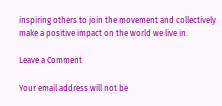inspiring others to join the movement and collectively make a positive impact on the world we live in.

Leave a Comment

Your email address will not be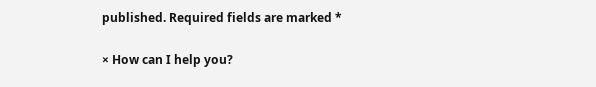published. Required fields are marked *

× How can I help you?